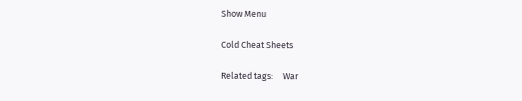Show Menu

Cold Cheat Sheets

Related tags:     War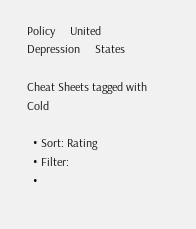Policy     United     Depression     States

Cheat Sheets tagged with Cold

  • Sort: Rating
  • Filter:
  •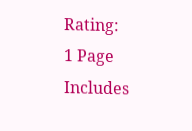Rating:
1 Page
Includes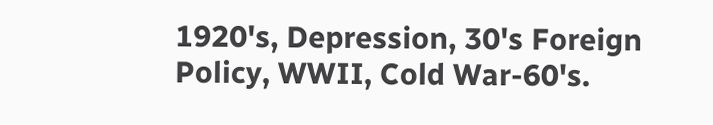1920's, Depression, 30's Foreign Policy, WWII, Cold War-60's.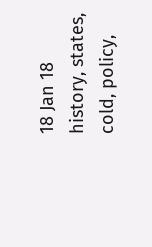18 Jan 18
history, states, cold, policy,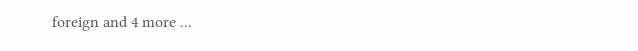foreign and 4 more ...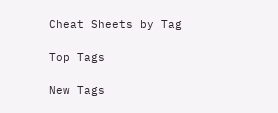Cheat Sheets by Tag

Top Tags

New Tags